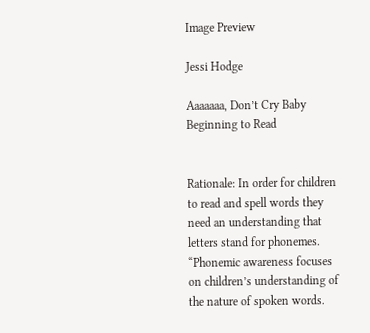Image Preview

Jessi Hodge

Aaaaaaa, Don’t Cry Baby
Beginning to Read


Rationale: In order for children to read and spell words they need an understanding that letters stand for phonemes.  “Phonemic awareness focuses on children’s understanding of the nature of spoken words.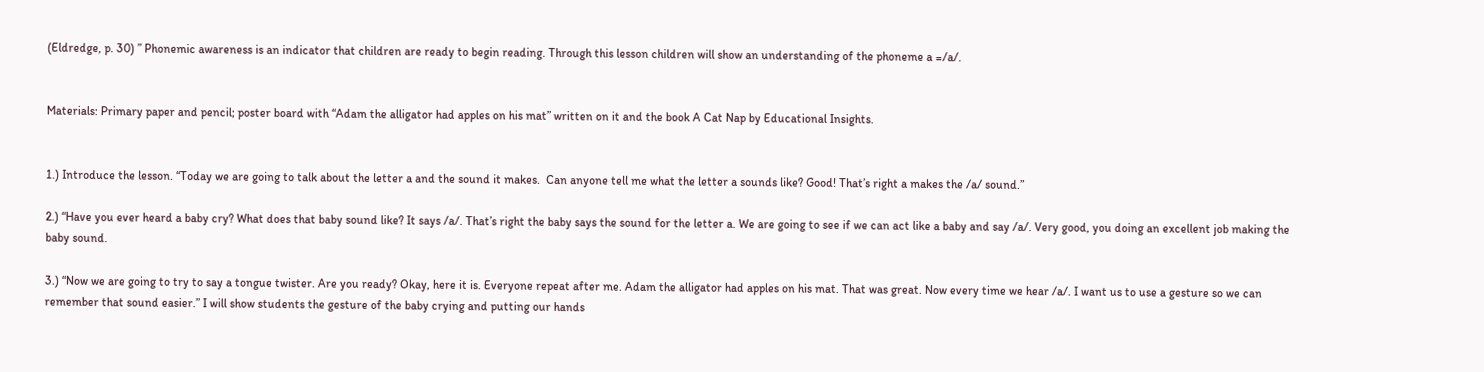(Eldredge, p. 30) ” Phonemic awareness is an indicator that children are ready to begin reading. Through this lesson children will show an understanding of the phoneme a =/a/.


Materials: Primary paper and pencil; poster board with “Adam the alligator had apples on his mat” written on it and the book A Cat Nap by Educational Insights.


1.) Introduce the lesson. “Today we are going to talk about the letter a and the sound it makes.  Can anyone tell me what the letter a sounds like? Good! That’s right a makes the /a/ sound.”

2.) “Have you ever heard a baby cry? What does that baby sound like? It says /a/. That’s right the baby says the sound for the letter a. We are going to see if we can act like a baby and say /a/. Very good, you doing an excellent job making the baby sound.

3.) “Now we are going to try to say a tongue twister. Are you ready? Okay, here it is. Everyone repeat after me. Adam the alligator had apples on his mat. That was great. Now every time we hear /a/. I want us to use a gesture so we can remember that sound easier.” I will show students the gesture of the baby crying and putting our hands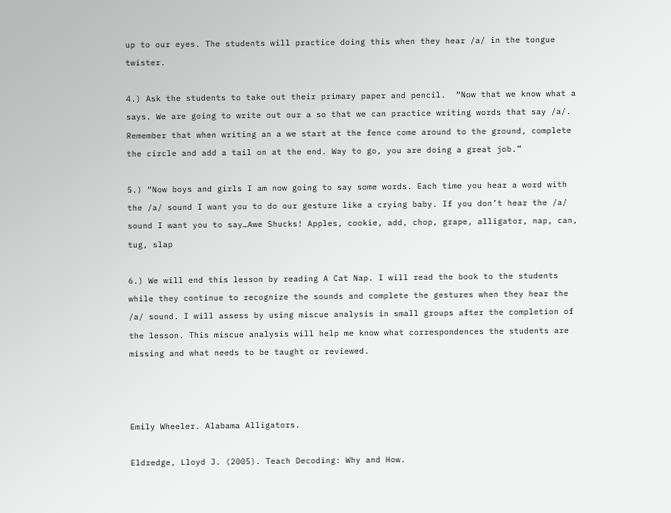up to our eyes. The students will practice doing this when they hear /a/ in the tongue twister.

4.) Ask the students to take out their primary paper and pencil.  “Now that we know what a says. We are going to write out our a so that we can practice writing words that say /a/. Remember that when writing an a we start at the fence come around to the ground, complete the circle and add a tail on at the end. Way to go, you are doing a great job.”

5.) “Now boys and girls I am now going to say some words. Each time you hear a word with the /a/ sound I want you to do our gesture like a crying baby. If you don’t hear the /a/ sound I want you to say…Awe Shucks! Apples, cookie, add, chop, grape, alligator, nap, can, tug, slap

6.) We will end this lesson by reading A Cat Nap. I will read the book to the students while they continue to recognize the sounds and complete the gestures when they hear the /a/ sound. I will assess by using miscue analysis in small groups after the completion of the lesson. This miscue analysis will help me know what correspondences the students are missing and what needs to be taught or reviewed.



Emily Wheeler. Alabama Alligators.

Eldredge, Lloyd J. (2005). Teach Decoding: Why and How.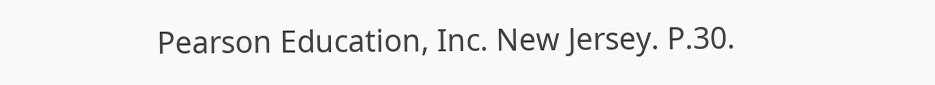Pearson Education, Inc. New Jersey. P.30.